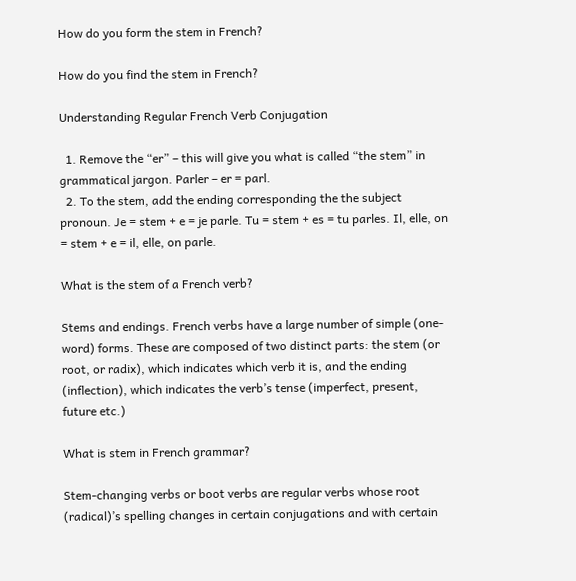How do you form the stem in French?

How do you find the stem in French?

Understanding Regular French Verb Conjugation

  1. Remove the “er” – this will give you what is called “the stem” in grammatical jargon. Parler – er = parl.
  2. To the stem, add the ending corresponding the the subject pronoun. Je = stem + e = je parle. Tu = stem + es = tu parles. Il, elle, on = stem + e = il, elle, on parle.

What is the stem of a French verb?

Stems and endings. French verbs have a large number of simple (one-word) forms. These are composed of two distinct parts: the stem (or root, or radix), which indicates which verb it is, and the ending (inflection), which indicates the verb’s tense (imperfect, present, future etc.)

What is stem in French grammar?

Stem-changing verbs or boot verbs are regular verbs whose root (radical)’s spelling changes in certain conjugations and with certain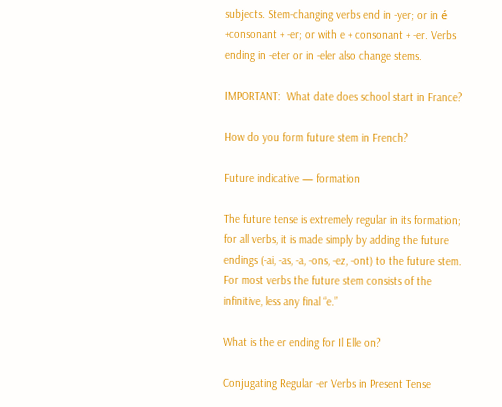subjects. Stem-changing verbs end in -yer; or in é +consonant + -er; or with e + consonant + -er. Verbs ending in -eter or in -eler also change stems.

IMPORTANT:  What date does school start in France?

How do you form future stem in French?

Future indicative — formation

The future tense is extremely regular in its formation; for all verbs, it is made simply by adding the future endings (-ai, -as, -a, -ons, -ez, -ont) to the future stem. For most verbs the future stem consists of the infinitive, less any final “e.”

What is the er ending for Il Elle on?

Conjugating Regular -er Verbs in Present Tense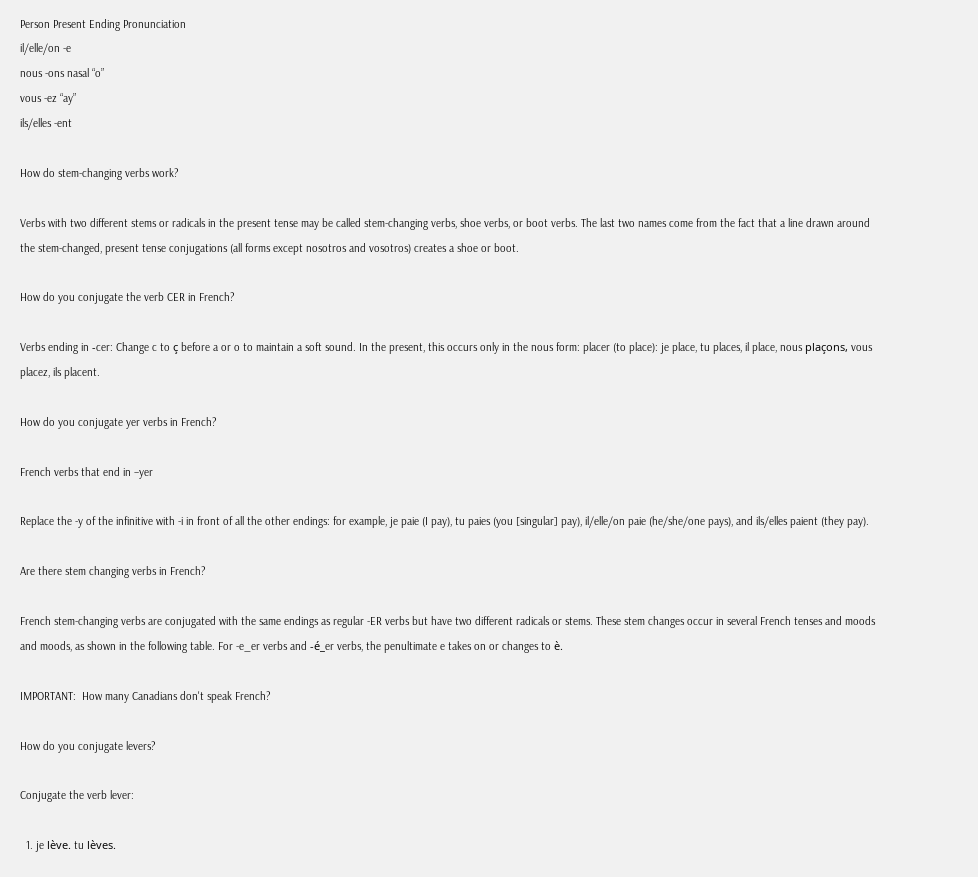Person Present Ending Pronunciation
il/elle/on -e
nous -ons nasal “o”
vous -ez “ay”
ils/elles -ent

How do stem-changing verbs work?

Verbs with two different stems or radicals in the present tense may be called stem-changing verbs, shoe verbs, or boot verbs. The last two names come from the fact that a line drawn around the stem-changed, present tense conjugations (all forms except nosotros and vosotros) creates a shoe or boot.

How do you conjugate the verb CER in French?

Verbs ending in ‐cer: Change c to ç before a or o to maintain a soft sound. In the present, this occurs only in the nous form: placer (to place): je place, tu places, il place, nous plaçons, vous placez, ils placent.

How do you conjugate yer verbs in French?

French verbs that end in –yer

Replace the -y of the infinitive with -i in front of all the other endings: for example, je paie (I pay), tu paies (you [singular] pay), il/elle/on paie (he/she/one pays), and ils/elles paient (they pay).

Are there stem changing verbs in French?

French stem-changing verbs are conjugated with the same endings as regular -ER verbs but have two different radicals or stems. These stem changes occur in several French tenses and moods and moods, as shown in the following table. For -e_er verbs and -é_er verbs, the penultimate e takes on or changes to è.

IMPORTANT:  How many Canadians don't speak French?

How do you conjugate levers?

Conjugate the verb lever:

  1. je lève. tu lèves.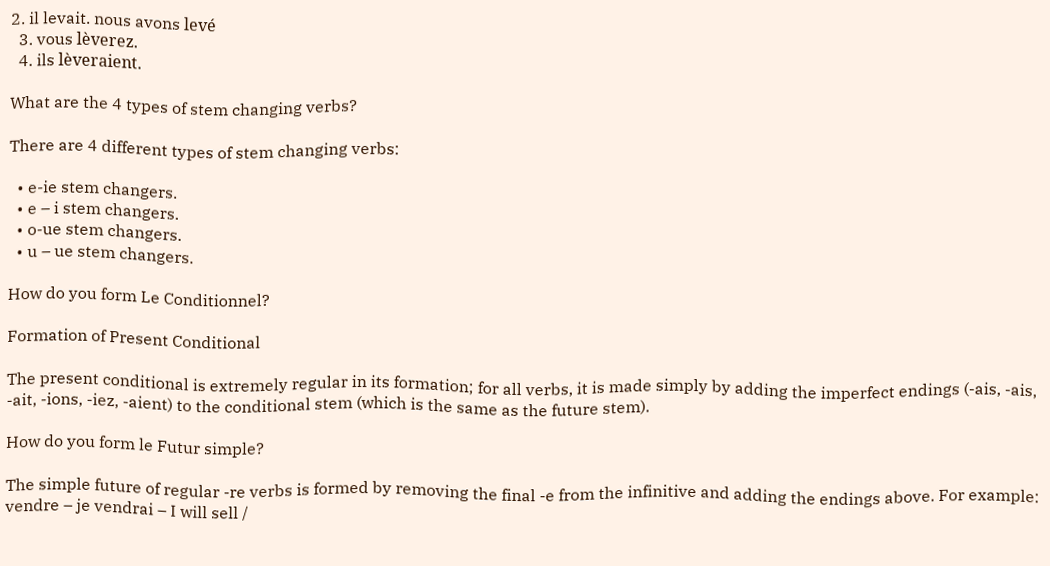2. il levait. nous avons levé
  3. vous lèverez.
  4. ils lèveraient.

What are the 4 types of stem changing verbs?

There are 4 different types of stem changing verbs:

  • e-ie stem changers.
  • e – i stem changers.
  • o-ue stem changers.
  • u – ue stem changers.

How do you form Le Conditionnel?

Formation of Present Conditional

The present conditional is extremely regular in its formation; for all verbs, it is made simply by adding the imperfect endings (-ais, -ais, -ait, -ions, -iez, -aient) to the conditional stem (which is the same as the future stem).

How do you form le Futur simple?

The simple future of regular -re verbs is formed by removing the final -e from the infinitive and adding the endings above. For example: vendre – je vendrai – I will sell /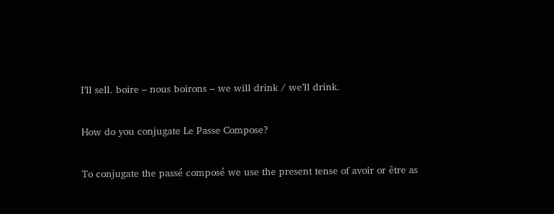I’ll sell. boire – nous boirons – we will drink / we’ll drink.

How do you conjugate Le Passe Compose?

To conjugate the passé composé we use the present tense of avoir or être as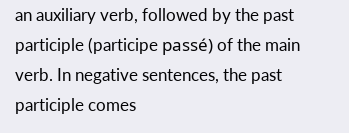an auxiliary verb, followed by the past participle (participe passé) of the main verb. In negative sentences, the past participle comes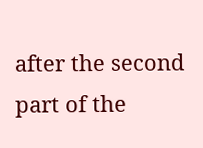after the second part of the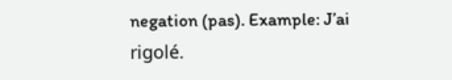negation (pas). Example: J’ai rigolé.